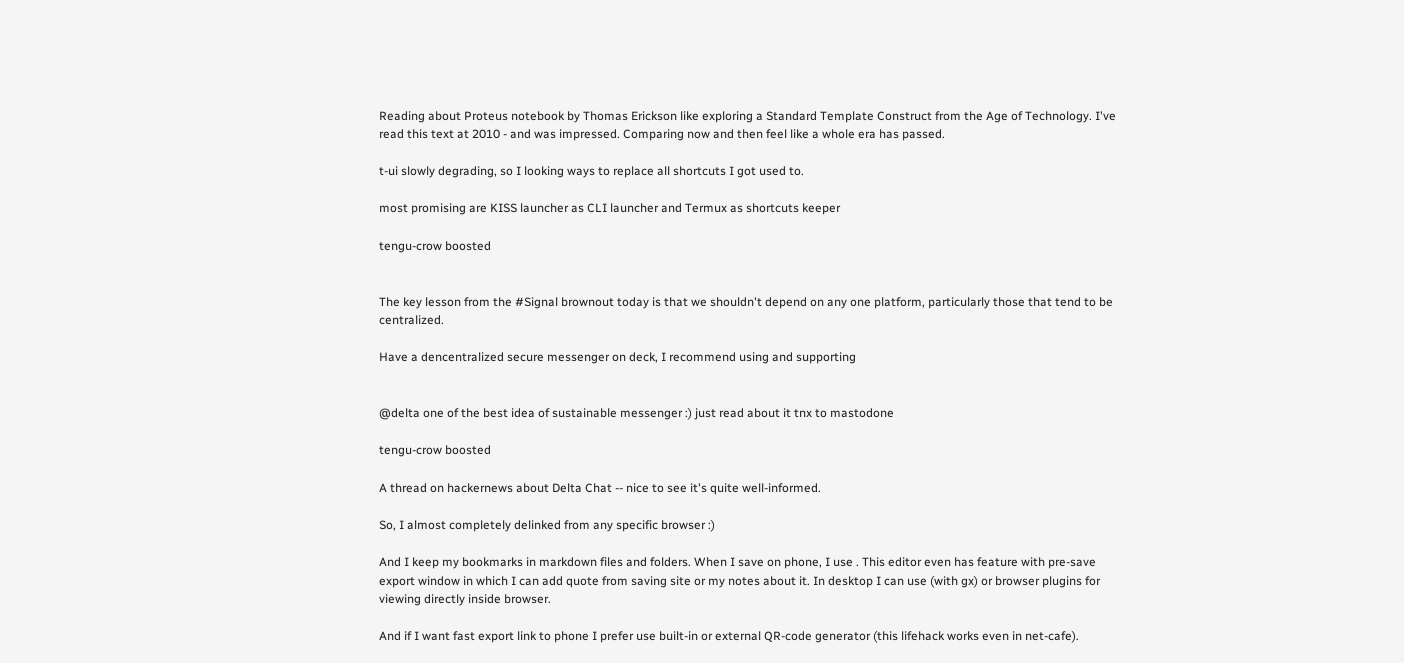Reading about Proteus notebook by Thomas Erickson like exploring a Standard Template Construct from the Age of Technology. I've read this text at 2010 - and was impressed. Comparing now and then feel like a whole era has passed.

t-ui slowly degrading, so I looking ways to replace all shortcuts I got used to.

most promising are KISS launcher as CLI launcher and Termux as shortcuts keeper

tengu-crow boosted


The key lesson from the #Signal brownout today is that we shouldn't depend on any one platform, particularly those that tend to be centralized.

Have a dencentralized secure messenger on deck, I recommend using and supporting


@delta one of the best idea of sustainable messenger :) just read about it tnx to mastodone

tengu-crow boosted

A thread on hackernews about Delta Chat -- nice to see it's quite well-informed.

So, I almost completely delinked from any specific browser :)

And I keep my bookmarks in markdown files and folders. When I save on phone, I use . This editor even has feature with pre-save export window in which I can add quote from saving site or my notes about it. In desktop I can use (with gx) or browser plugins for viewing directly inside browser.

And if I want fast export link to phone I prefer use built-in or external QR-code generator (this lifehack works even in net-cafe).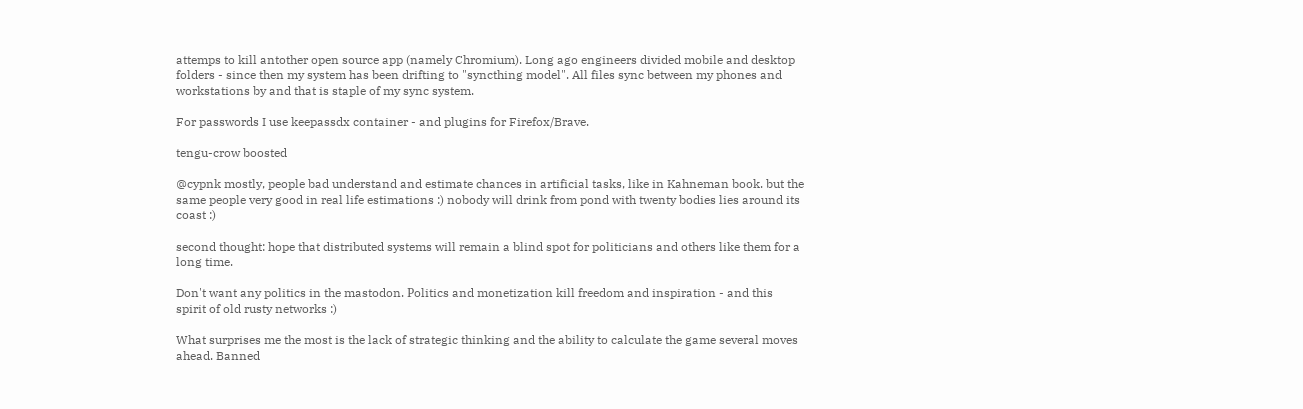attemps to kill antother open source app (namely Chromium). Long ago engineers divided mobile and desktop folders - since then my system has been drifting to "syncthing model". All files sync between my phones and workstations by and that is staple of my sync system.

For passwords I use keepassdx container - and plugins for Firefox/Brave.

tengu-crow boosted

@cypnk mostly, people bad understand and estimate chances in artificial tasks, like in Kahneman book. but the same people very good in real life estimations :) nobody will drink from pond with twenty bodies lies around its coast :)

second thought: hope that distributed systems will remain a blind spot for politicians and others like them for a long time.

Don't want any politics in the mastodon. Рolitics and monetization kill freedom and inspiration - and this spirit of old rusty networks :)

What surprises me the most is the lack of strategic thinking and the ability to calculate the game several moves ahead. Banned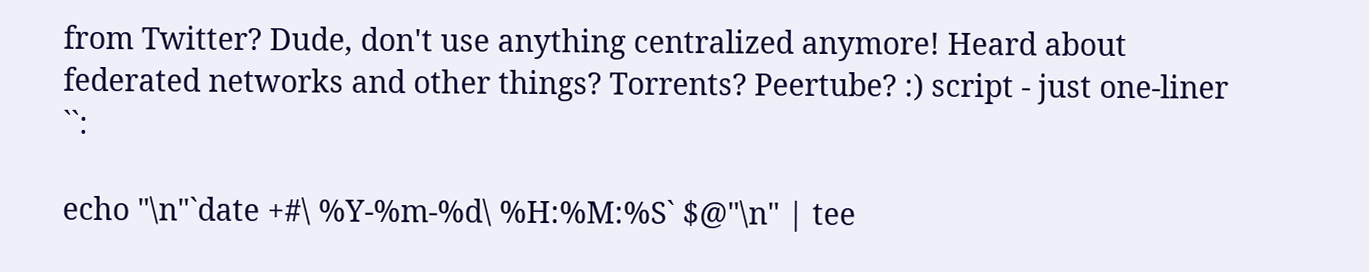from Twitter? Dude, don't use anything centralized anymore! Heard about federated networks and other things? Torrents? Peertube? :) script - just one-liner ``:

echo "\n"`date +#\ %Y-%m-%d\ %H:%M:%S` $@"\n" | tee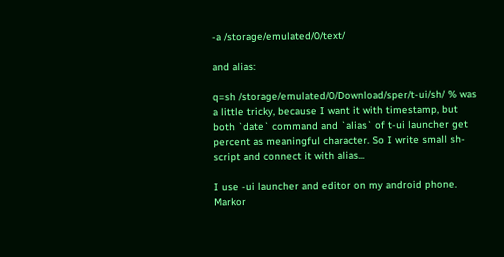-a /storage/emulated/0/text/

and alias:

q=sh /storage/emulated/0/Download/sper/t-ui/sh/ % was a little tricky, because I want it with timestamp, but both `date` command and `alias` of t-ui launcher get percent as meaningful character. So I write small sh-script and connect it with alias...

I use -ui launcher and editor on my android phone. Markor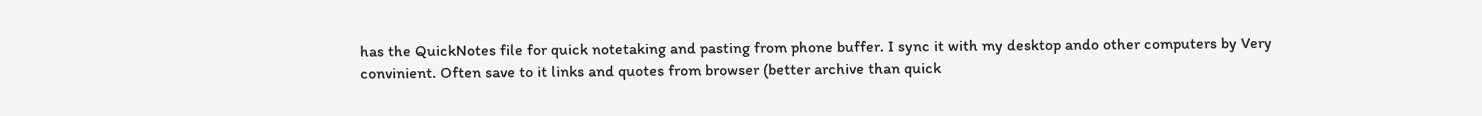has the QuickNotes file for quick notetaking and pasting from phone buffer. I sync it with my desktop ando other computers by Very convinient. Often save to it links and quotes from browser (better archive than quick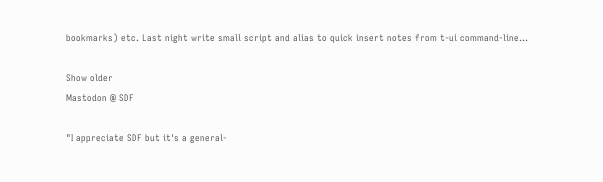bookmarks) etc. Last night write small script and alias to quick insert notes from t-ui command-line...

Show older
Mastodon @ SDF

"I appreciate SDF but it's a general-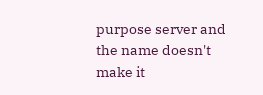purpose server and the name doesn't make it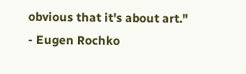obvious that it's about art." - Eugen Rochko